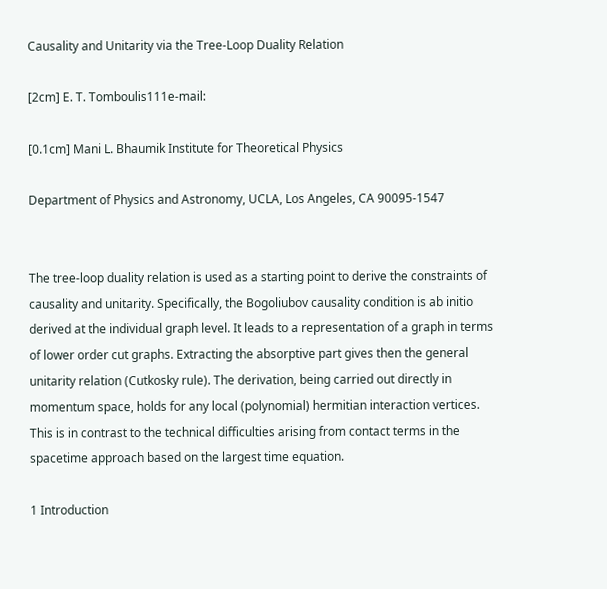Causality and Unitarity via the Tree-Loop Duality Relation

[2cm] E. T. Tomboulis111e-mail:

[0.1cm] Mani L. Bhaumik Institute for Theoretical Physics

Department of Physics and Astronomy, UCLA, Los Angeles, CA 90095-1547


The tree-loop duality relation is used as a starting point to derive the constraints of causality and unitarity. Specifically, the Bogoliubov causality condition is ab initio derived at the individual graph level. It leads to a representation of a graph in terms of lower order cut graphs. Extracting the absorptive part gives then the general unitarity relation (Cutkosky rule). The derivation, being carried out directly in momentum space, holds for any local (polynomial) hermitian interaction vertices. This is in contrast to the technical difficulties arising from contact terms in the spacetime approach based on the largest time equation.

1 Introduction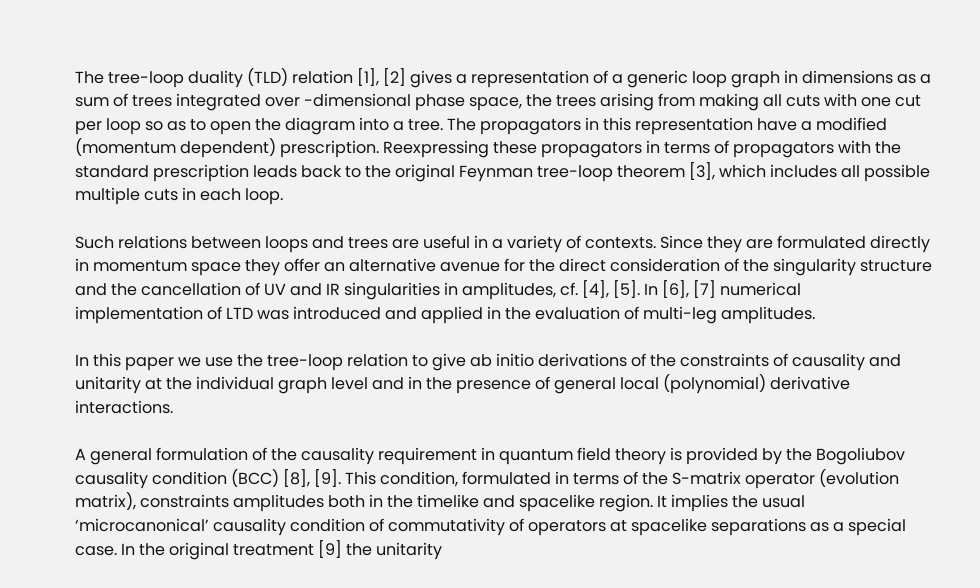The tree-loop duality (TLD) relation [1], [2] gives a representation of a generic loop graph in dimensions as a sum of trees integrated over -dimensional phase space, the trees arising from making all cuts with one cut per loop so as to open the diagram into a tree. The propagators in this representation have a modified (momentum dependent) prescription. Reexpressing these propagators in terms of propagators with the standard prescription leads back to the original Feynman tree-loop theorem [3], which includes all possible multiple cuts in each loop.

Such relations between loops and trees are useful in a variety of contexts. Since they are formulated directly in momentum space they offer an alternative avenue for the direct consideration of the singularity structure and the cancellation of UV and IR singularities in amplitudes, cf. [4], [5]. In [6], [7] numerical implementation of LTD was introduced and applied in the evaluation of multi-leg amplitudes.

In this paper we use the tree-loop relation to give ab initio derivations of the constraints of causality and unitarity at the individual graph level and in the presence of general local (polynomial) derivative interactions.

A general formulation of the causality requirement in quantum field theory is provided by the Bogoliubov causality condition (BCC) [8], [9]. This condition, formulated in terms of the S-matrix operator (evolution matrix), constraints amplitudes both in the timelike and spacelike region. It implies the usual ‘microcanonical’ causality condition of commutativity of operators at spacelike separations as a special case. In the original treatment [9] the unitarity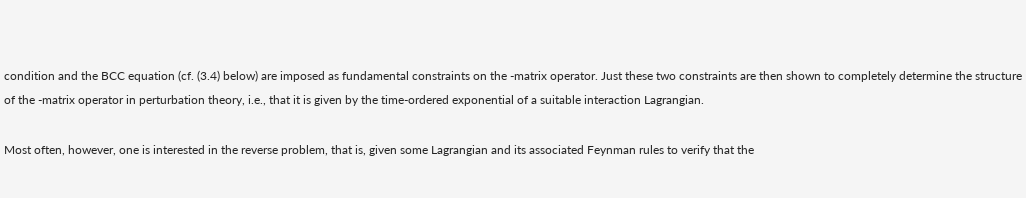condition and the BCC equation (cf. (3.4) below) are imposed as fundamental constraints on the -matrix operator. Just these two constraints are then shown to completely determine the structure of the -matrix operator in perturbation theory, i.e., that it is given by the time-ordered exponential of a suitable interaction Lagrangian.

Most often, however, one is interested in the reverse problem, that is, given some Lagrangian and its associated Feynman rules to verify that the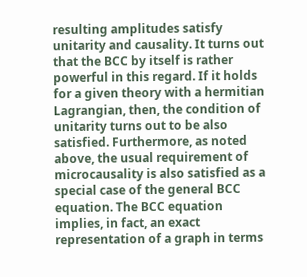resulting amplitudes satisfy unitarity and causality. It turns out that the BCC by itself is rather powerful in this regard. If it holds for a given theory with a hermitian Lagrangian, then, the condition of unitarity turns out to be also satisfied. Furthermore, as noted above, the usual requirement of microcausality is also satisfied as a special case of the general BCC equation. The BCC equation implies, in fact, an exact representation of a graph in terms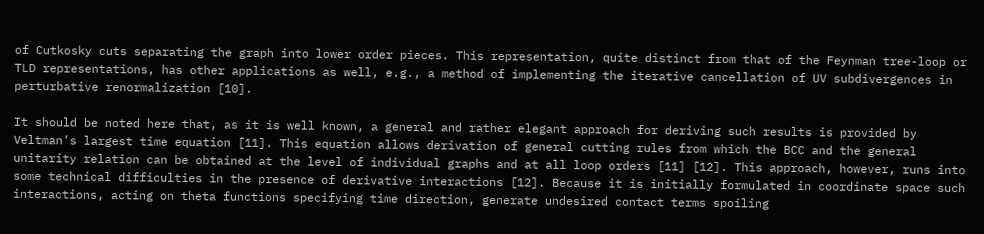of Cutkosky cuts separating the graph into lower order pieces. This representation, quite distinct from that of the Feynman tree-loop or TLD representations, has other applications as well, e.g., a method of implementing the iterative cancellation of UV subdivergences in perturbative renormalization [10].

It should be noted here that, as it is well known, a general and rather elegant approach for deriving such results is provided by Veltman’s largest time equation [11]. This equation allows derivation of general cutting rules from which the BCC and the general unitarity relation can be obtained at the level of individual graphs and at all loop orders [11] [12]. This approach, however, runs into some technical difficulties in the presence of derivative interactions [12]. Because it is initially formulated in coordinate space such interactions, acting on theta functions specifying time direction, generate undesired contact terms spoiling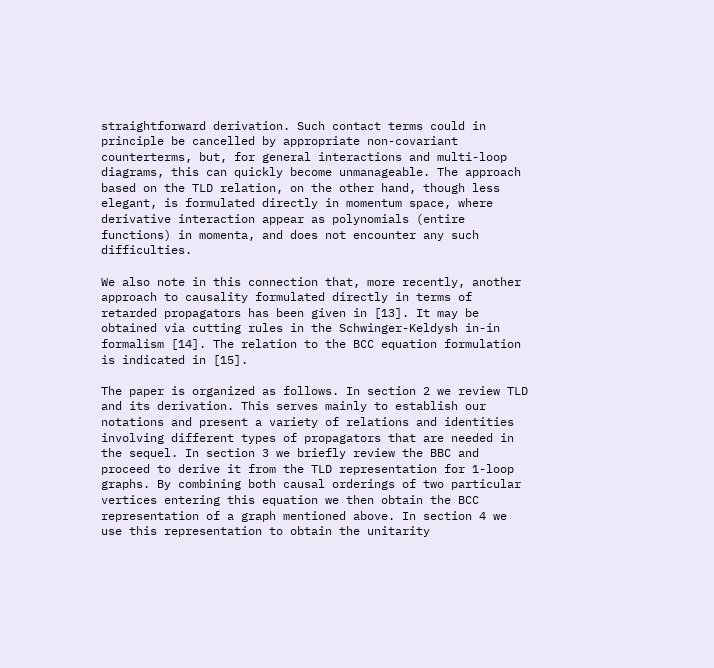straightforward derivation. Such contact terms could in principle be cancelled by appropriate non-covariant counterterms, but, for general interactions and multi-loop diagrams, this can quickly become unmanageable. The approach based on the TLD relation, on the other hand, though less elegant, is formulated directly in momentum space, where derivative interaction appear as polynomials (entire functions) in momenta, and does not encounter any such difficulties.

We also note in this connection that, more recently, another approach to causality formulated directly in terms of retarded propagators has been given in [13]. It may be obtained via cutting rules in the Schwinger-Keldysh in-in formalism [14]. The relation to the BCC equation formulation is indicated in [15].

The paper is organized as follows. In section 2 we review TLD and its derivation. This serves mainly to establish our notations and present a variety of relations and identities involving different types of propagators that are needed in the sequel. In section 3 we briefly review the BBC and proceed to derive it from the TLD representation for 1-loop graphs. By combining both causal orderings of two particular vertices entering this equation we then obtain the BCC representation of a graph mentioned above. In section 4 we use this representation to obtain the unitarity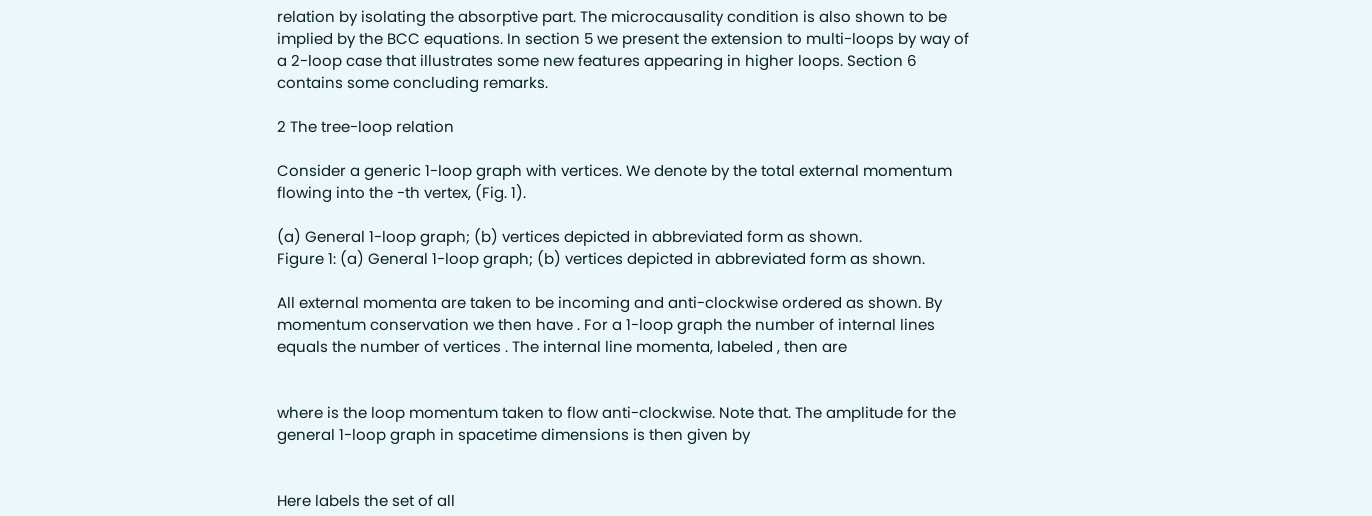relation by isolating the absorptive part. The microcausality condition is also shown to be implied by the BCC equations. In section 5 we present the extension to multi-loops by way of a 2-loop case that illustrates some new features appearing in higher loops. Section 6 contains some concluding remarks.

2 The tree-loop relation

Consider a generic 1-loop graph with vertices. We denote by the total external momentum flowing into the -th vertex, (Fig. 1).

(a) General 1-loop graph; (b) vertices depicted in abbreviated form as shown.
Figure 1: (a) General 1-loop graph; (b) vertices depicted in abbreviated form as shown.

All external momenta are taken to be incoming and anti-clockwise ordered as shown. By momentum conservation we then have . For a 1-loop graph the number of internal lines equals the number of vertices . The internal line momenta, labeled , then are


where is the loop momentum taken to flow anti-clockwise. Note that. The amplitude for the general 1-loop graph in spacetime dimensions is then given by


Here labels the set of all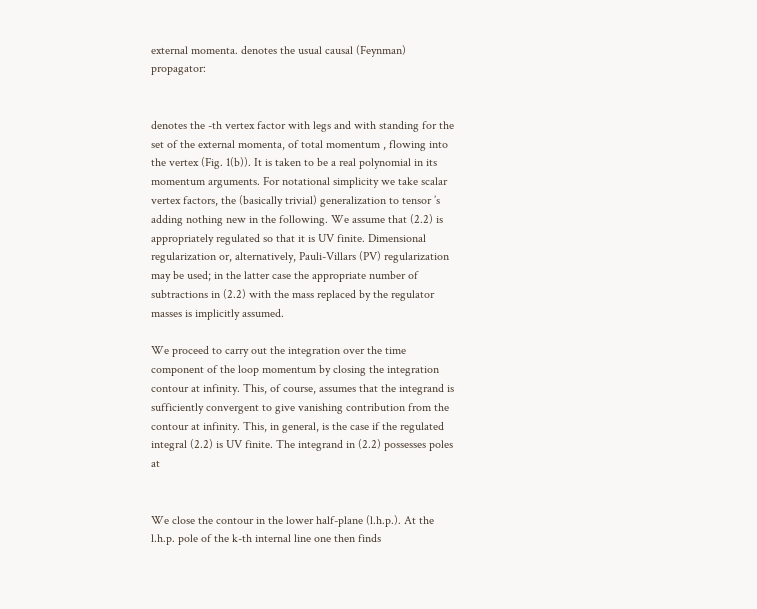external momenta. denotes the usual causal (Feynman) propagator:


denotes the -th vertex factor with legs and with standing for the set of the external momenta, of total momentum , flowing into the vertex (Fig. 1(b)). It is taken to be a real polynomial in its momentum arguments. For notational simplicity we take scalar vertex factors, the (basically trivial) generalization to tensor ’s adding nothing new in the following. We assume that (2.2) is appropriately regulated so that it is UV finite. Dimensional regularization or, alternatively, Pauli-Villars (PV) regularization may be used; in the latter case the appropriate number of subtractions in (2.2) with the mass replaced by the regulator masses is implicitly assumed.

We proceed to carry out the integration over the time component of the loop momentum by closing the integration contour at infinity. This, of course, assumes that the integrand is sufficiently convergent to give vanishing contribution from the contour at infinity. This, in general, is the case if the regulated integral (2.2) is UV finite. The integrand in (2.2) possesses poles at


We close the contour in the lower half-plane (l.h.p.). At the l.h.p. pole of the k-th internal line one then finds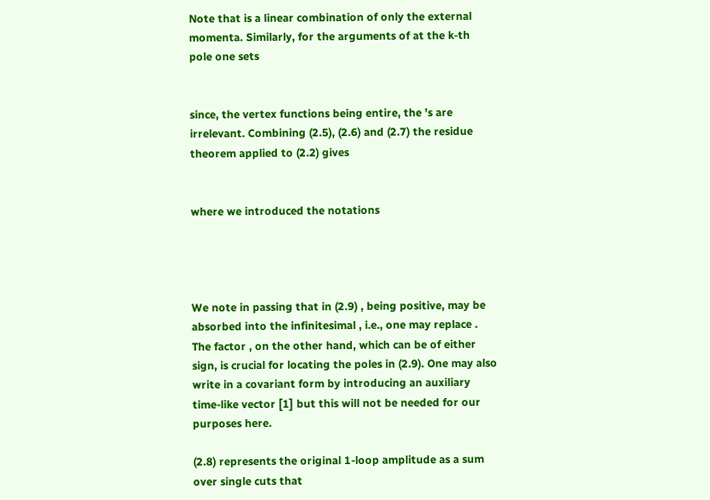Note that is a linear combination of only the external momenta. Similarly, for the arguments of at the k-th pole one sets


since, the vertex functions being entire, the ’s are irrelevant. Combining (2.5), (2.6) and (2.7) the residue theorem applied to (2.2) gives


where we introduced the notations




We note in passing that in (2.9) , being positive, may be absorbed into the infinitesimal , i.e., one may replace . The factor , on the other hand, which can be of either sign, is crucial for locating the poles in (2.9). One may also write in a covariant form by introducing an auxiliary time-like vector [1] but this will not be needed for our purposes here.

(2.8) represents the original 1-loop amplitude as a sum over single cuts that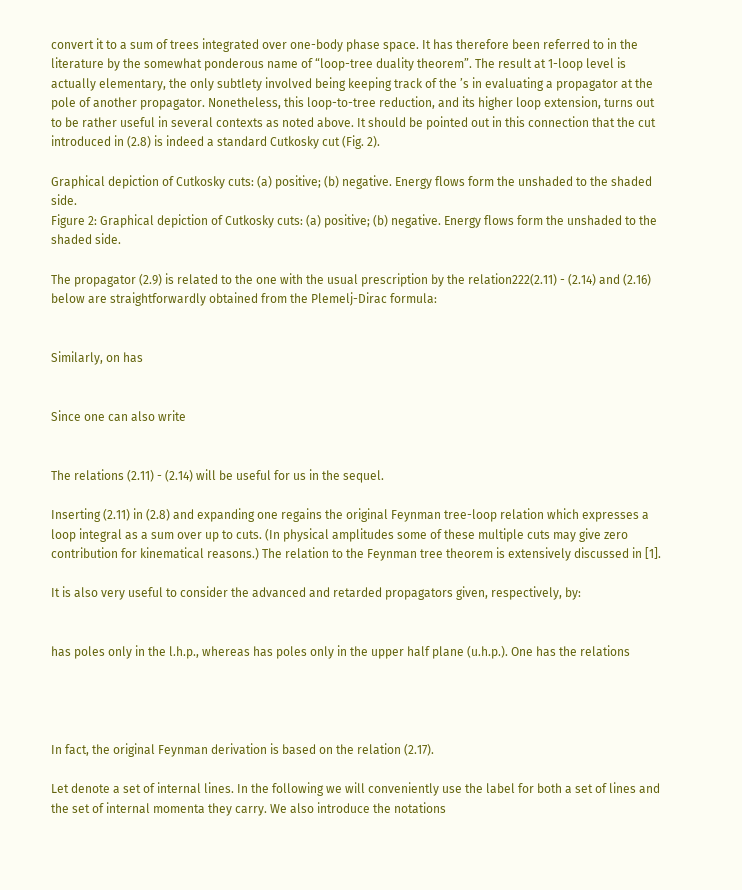convert it to a sum of trees integrated over one-body phase space. It has therefore been referred to in the literature by the somewhat ponderous name of “loop-tree duality theorem”. The result at 1-loop level is actually elementary, the only subtlety involved being keeping track of the ’s in evaluating a propagator at the pole of another propagator. Nonetheless, this loop-to-tree reduction, and its higher loop extension, turns out to be rather useful in several contexts as noted above. It should be pointed out in this connection that the cut introduced in (2.8) is indeed a standard Cutkosky cut (Fig. 2).

Graphical depiction of Cutkosky cuts: (a) positive; (b) negative. Energy flows form the unshaded to the shaded side.
Figure 2: Graphical depiction of Cutkosky cuts: (a) positive; (b) negative. Energy flows form the unshaded to the shaded side.

The propagator (2.9) is related to the one with the usual prescription by the relation222(2.11) - (2.14) and (2.16) below are straightforwardly obtained from the Plemelj-Dirac formula:


Similarly, on has


Since one can also write


The relations (2.11) - (2.14) will be useful for us in the sequel.

Inserting (2.11) in (2.8) and expanding one regains the original Feynman tree-loop relation which expresses a loop integral as a sum over up to cuts. (In physical amplitudes some of these multiple cuts may give zero contribution for kinematical reasons.) The relation to the Feynman tree theorem is extensively discussed in [1].

It is also very useful to consider the advanced and retarded propagators given, respectively, by:


has poles only in the l.h.p., whereas has poles only in the upper half plane (u.h.p.). One has the relations




In fact, the original Feynman derivation is based on the relation (2.17).

Let denote a set of internal lines. In the following we will conveniently use the label for both a set of lines and the set of internal momenta they carry. We also introduce the notations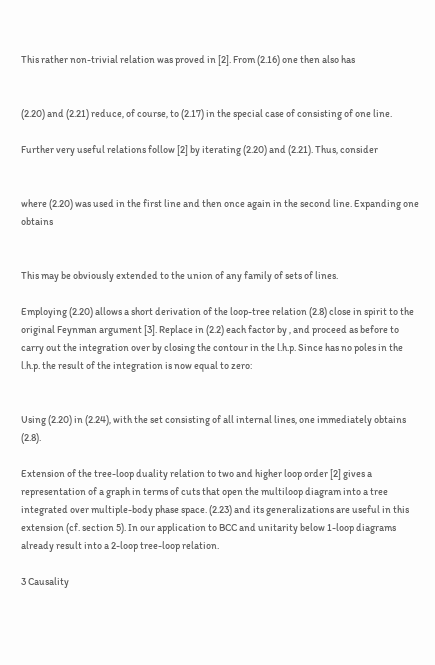This rather non-trivial relation was proved in [2]. From (2.16) one then also has


(2.20) and (2.21) reduce, of course, to (2.17) in the special case of consisting of one line.

Further very useful relations follow [2] by iterating (2.20) and (2.21). Thus, consider


where (2.20) was used in the first line and then once again in the second line. Expanding one obtains


This may be obviously extended to the union of any family of sets of lines.

Employing (2.20) allows a short derivation of the loop-tree relation (2.8) close in spirit to the original Feynman argument [3]. Replace in (2.2) each factor by , and proceed as before to carry out the integration over by closing the contour in the l.h.p. Since has no poles in the l.h.p. the result of the integration is now equal to zero:


Using (2.20) in (2.24), with the set consisting of all internal lines, one immediately obtains (2.8).

Extension of the tree-loop duality relation to two and higher loop order [2] gives a representation of a graph in terms of cuts that open the multiloop diagram into a tree integrated over multiple-body phase space. (2.23) and its generalizations are useful in this extension (cf. section 5). In our application to BCC and unitarity below 1-loop diagrams already result into a 2-loop tree-loop relation.

3 Causality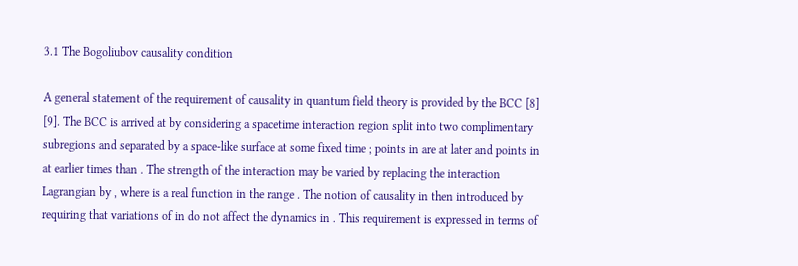3.1 The Bogoliubov causality condition

A general statement of the requirement of causality in quantum field theory is provided by the BCC [8] [9]. The BCC is arrived at by considering a spacetime interaction region split into two complimentary subregions and separated by a space-like surface at some fixed time ; points in are at later and points in at earlier times than . The strength of the interaction may be varied by replacing the interaction Lagrangian by , where is a real function in the range . The notion of causality in then introduced by requiring that variations of in do not affect the dynamics in . This requirement is expressed in terms of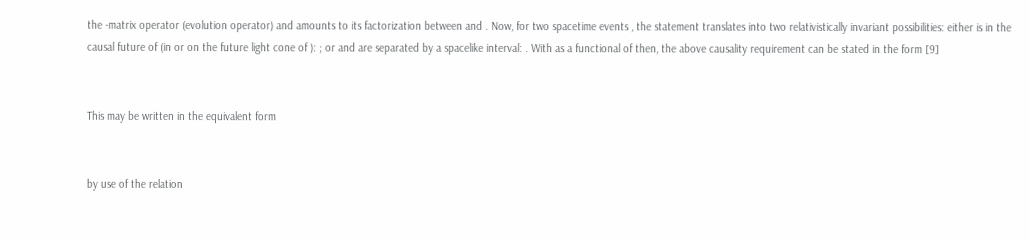the -matrix operator (evolution operator) and amounts to its factorization between and . Now, for two spacetime events , the statement translates into two relativistically invariant possibilities: either is in the causal future of (in or on the future light cone of ): ; or and are separated by a spacelike interval: . With as a functional of then, the above causality requirement can be stated in the form [9]


This may be written in the equivalent form


by use of the relation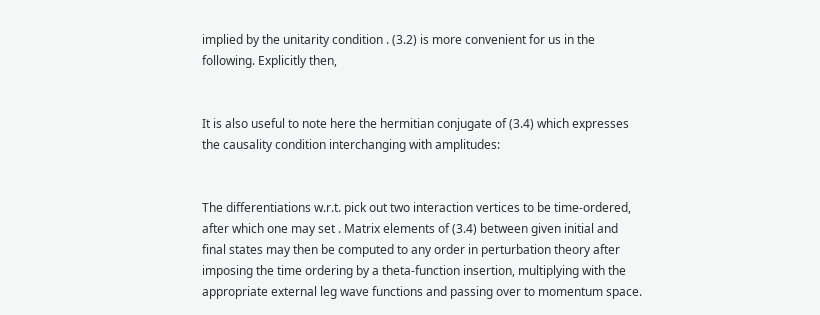implied by the unitarity condition . (3.2) is more convenient for us in the following. Explicitly then,


It is also useful to note here the hermitian conjugate of (3.4) which expresses the causality condition interchanging with amplitudes:


The differentiations w.r.t. pick out two interaction vertices to be time-ordered, after which one may set . Matrix elements of (3.4) between given initial and final states may then be computed to any order in perturbation theory after imposing the time ordering by a theta-function insertion, multiplying with the appropriate external leg wave functions and passing over to momentum space.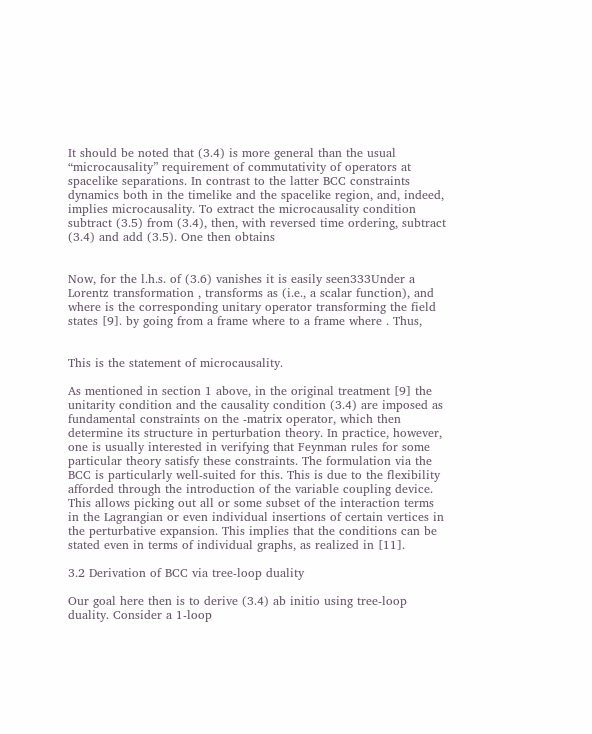It should be noted that (3.4) is more general than the usual “microcausality” requirement of commutativity of operators at spacelike separations. In contrast to the latter BCC constraints dynamics both in the timelike and the spacelike region, and, indeed, implies microcausality. To extract the microcausality condition subtract (3.5) from (3.4), then, with reversed time ordering, subtract (3.4) and add (3.5). One then obtains


Now, for the l.h.s. of (3.6) vanishes it is easily seen333Under a Lorentz transformation , transforms as (i.e., a scalar function), and where is the corresponding unitary operator transforming the field states [9]. by going from a frame where to a frame where . Thus,


This is the statement of microcausality.

As mentioned in section 1 above, in the original treatment [9] the unitarity condition and the causality condition (3.4) are imposed as fundamental constraints on the -matrix operator, which then determine its structure in perturbation theory. In practice, however, one is usually interested in verifying that Feynman rules for some particular theory satisfy these constraints. The formulation via the BCC is particularly well-suited for this. This is due to the flexibility afforded through the introduction of the variable coupling device. This allows picking out all or some subset of the interaction terms in the Lagrangian or even individual insertions of certain vertices in the perturbative expansion. This implies that the conditions can be stated even in terms of individual graphs, as realized in [11].

3.2 Derivation of BCC via tree-loop duality

Our goal here then is to derive (3.4) ab initio using tree-loop duality. Consider a 1-loop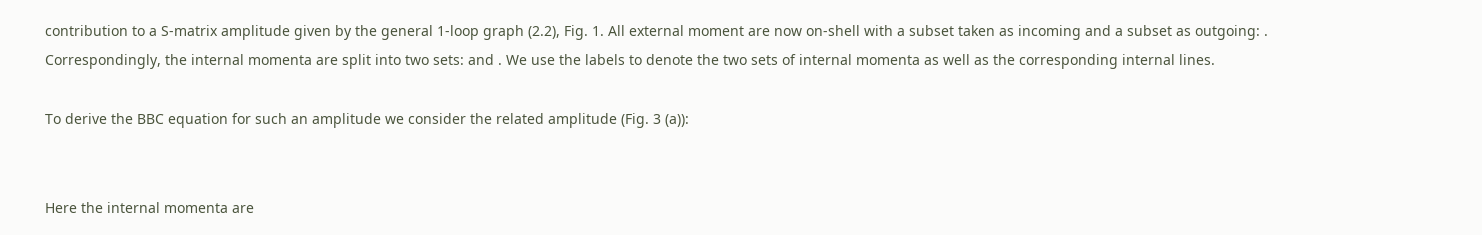contribution to a S-matrix amplitude given by the general 1-loop graph (2.2), Fig. 1. All external moment are now on-shell with a subset taken as incoming and a subset as outgoing: . Correspondingly, the internal momenta are split into two sets: and . We use the labels to denote the two sets of internal momenta as well as the corresponding internal lines.

To derive the BBC equation for such an amplitude we consider the related amplitude (Fig. 3 (a)):


Here the internal momenta are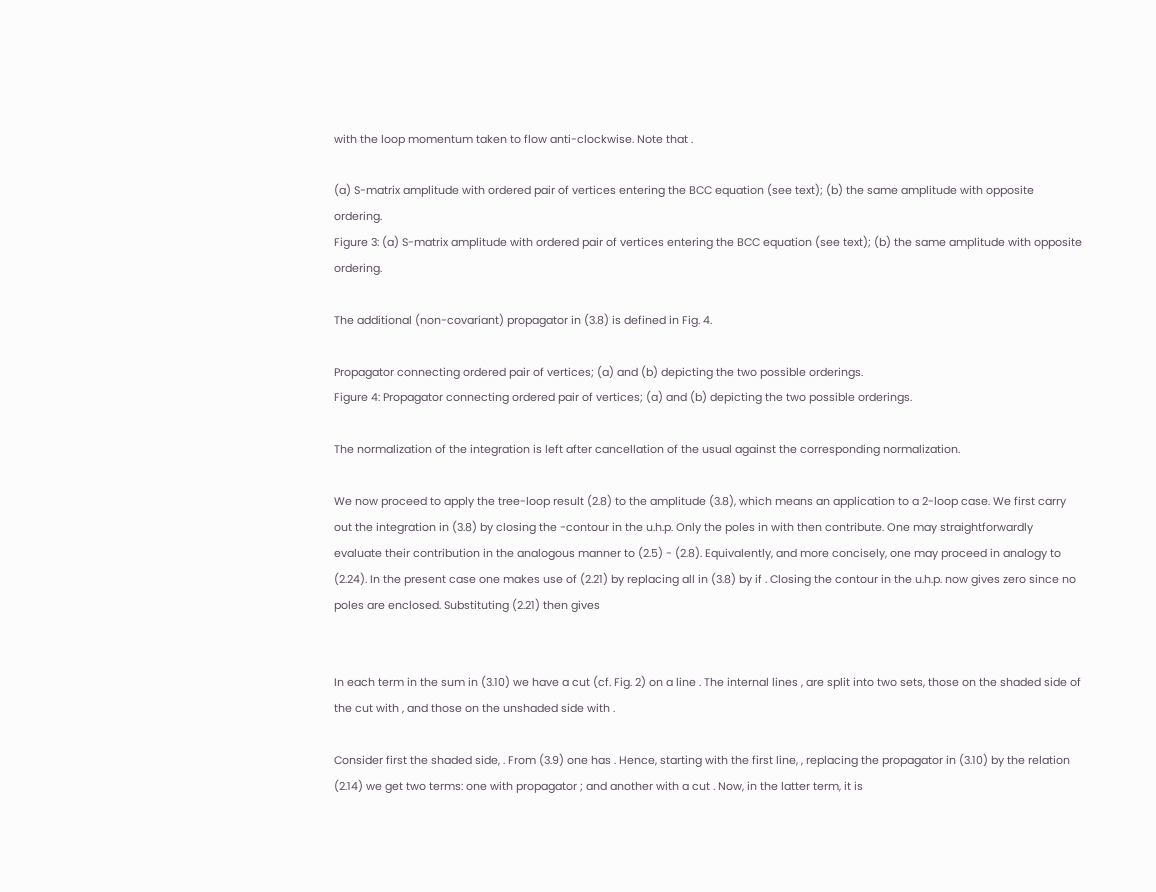with the loop momentum taken to flow anti-clockwise. Note that .

(a) S-matrix amplitude with ordered pair of vertices entering the BCC equation (see text); (b) the same amplitude with opposite ordering.
Figure 3: (a) S-matrix amplitude with ordered pair of vertices entering the BCC equation (see text); (b) the same amplitude with opposite ordering.

The additional (non-covariant) propagator in (3.8) is defined in Fig. 4.

Propagator connecting ordered pair of vertices; (a) and (b) depicting the two possible orderings.
Figure 4: Propagator connecting ordered pair of vertices; (a) and (b) depicting the two possible orderings.

The normalization of the integration is left after cancellation of the usual against the corresponding normalization.

We now proceed to apply the tree-loop result (2.8) to the amplitude (3.8), which means an application to a 2-loop case. We first carry out the integration in (3.8) by closing the -contour in the u.h.p. Only the poles in with then contribute. One may straightforwardly evaluate their contribution in the analogous manner to (2.5) - (2.8). Equivalently, and more concisely, one may proceed in analogy to (2.24). In the present case one makes use of (2.21) by replacing all in (3.8) by if . Closing the contour in the u.h.p. now gives zero since no poles are enclosed. Substituting (2.21) then gives


In each term in the sum in (3.10) we have a cut (cf. Fig. 2) on a line . The internal lines , are split into two sets, those on the shaded side of the cut with , and those on the unshaded side with .

Consider first the shaded side, . From (3.9) one has . Hence, starting with the first line, , replacing the propagator in (3.10) by the relation (2.14) we get two terms: one with propagator ; and another with a cut . Now, in the latter term, it is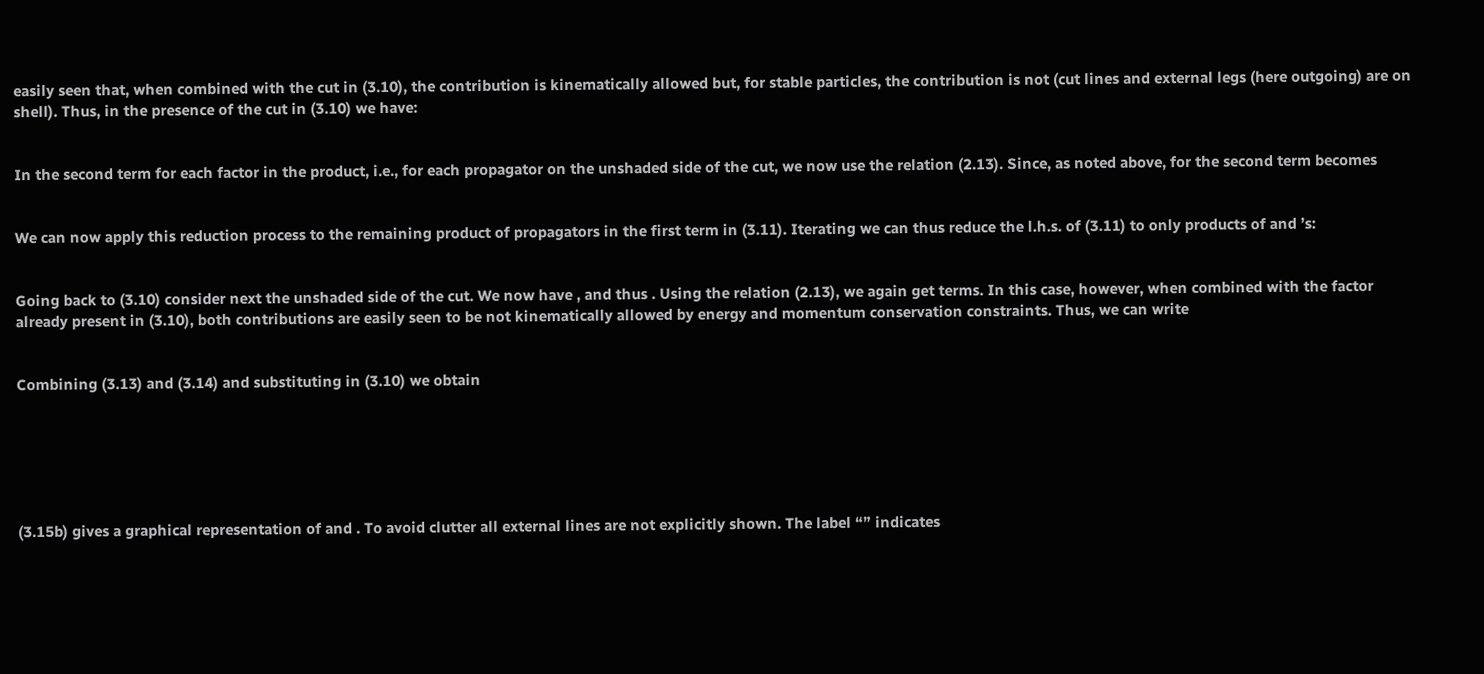easily seen that, when combined with the cut in (3.10), the contribution is kinematically allowed but, for stable particles, the contribution is not (cut lines and external legs (here outgoing) are on shell). Thus, in the presence of the cut in (3.10) we have:


In the second term for each factor in the product, i.e., for each propagator on the unshaded side of the cut, we now use the relation (2.13). Since, as noted above, for the second term becomes


We can now apply this reduction process to the remaining product of propagators in the first term in (3.11). Iterating we can thus reduce the l.h.s. of (3.11) to only products of and ’s:


Going back to (3.10) consider next the unshaded side of the cut. We now have , and thus . Using the relation (2.13), we again get terms. In this case, however, when combined with the factor already present in (3.10), both contributions are easily seen to be not kinematically allowed by energy and momentum conservation constraints. Thus, we can write


Combining (3.13) and (3.14) and substituting in (3.10) we obtain






(3.15b) gives a graphical representation of and . To avoid clutter all external lines are not explicitly shown. The label “” indicates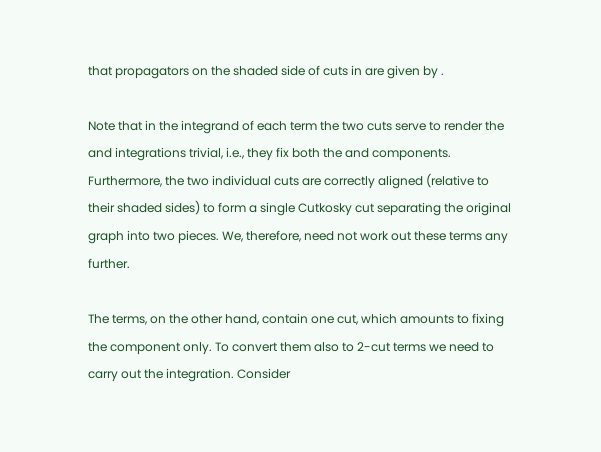that propagators on the shaded side of cuts in are given by .

Note that in the integrand of each term the two cuts serve to render the and integrations trivial, i.e., they fix both the and components. Furthermore, the two individual cuts are correctly aligned (relative to their shaded sides) to form a single Cutkosky cut separating the original graph into two pieces. We, therefore, need not work out these terms any further.

The terms, on the other hand, contain one cut, which amounts to fixing the component only. To convert them also to 2-cut terms we need to carry out the integration. Consider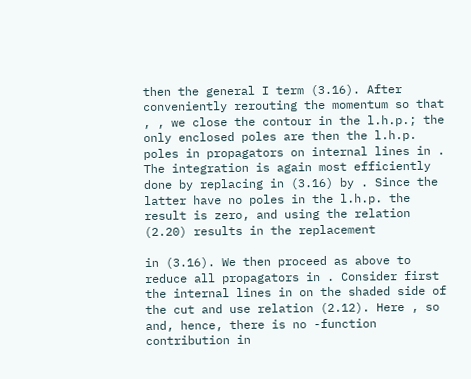then the general I term (3.16). After conveniently rerouting the momentum so that , , we close the contour in the l.h.p.; the only enclosed poles are then the l.h.p. poles in propagators on internal lines in . The integration is again most efficiently done by replacing in (3.16) by . Since the latter have no poles in the l.h.p. the result is zero, and using the relation (2.20) results in the replacement

in (3.16). We then proceed as above to reduce all propagators in . Consider first the internal lines in on the shaded side of the cut and use relation (2.12). Here , so and, hence, there is no -function contribution in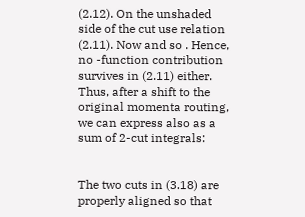(2.12). On the unshaded side of the cut use relation (2.11). Now and so . Hence, no -function contribution survives in (2.11) either. Thus, after a shift to the original momenta routing, we can express also as a sum of 2-cut integrals:


The two cuts in (3.18) are properly aligned so that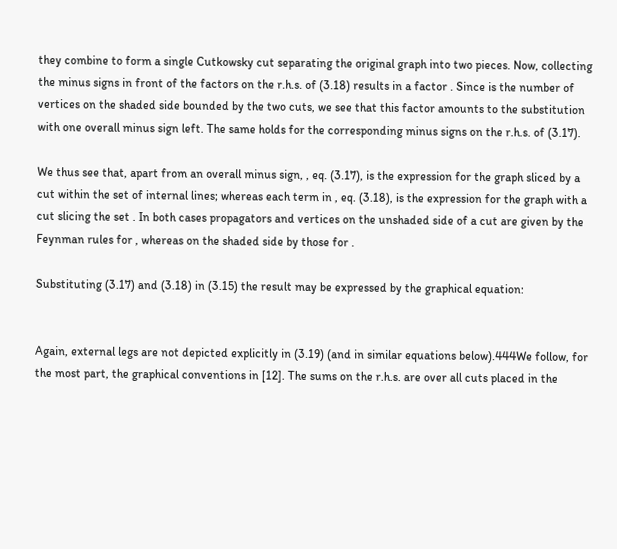they combine to form a single Cutkowsky cut separating the original graph into two pieces. Now, collecting the minus signs in front of the factors on the r.h.s. of (3.18) results in a factor . Since is the number of vertices on the shaded side bounded by the two cuts, we see that this factor amounts to the substitution with one overall minus sign left. The same holds for the corresponding minus signs on the r.h.s. of (3.17).

We thus see that, apart from an overall minus sign, , eq. (3.17), is the expression for the graph sliced by a cut within the set of internal lines; whereas each term in , eq. (3.18), is the expression for the graph with a cut slicing the set . In both cases propagators and vertices on the unshaded side of a cut are given by the Feynman rules for , whereas on the shaded side by those for .

Substituting (3.17) and (3.18) in (3.15) the result may be expressed by the graphical equation:


Again, external legs are not depicted explicitly in (3.19) (and in similar equations below).444We follow, for the most part, the graphical conventions in [12]. The sums on the r.h.s. are over all cuts placed in the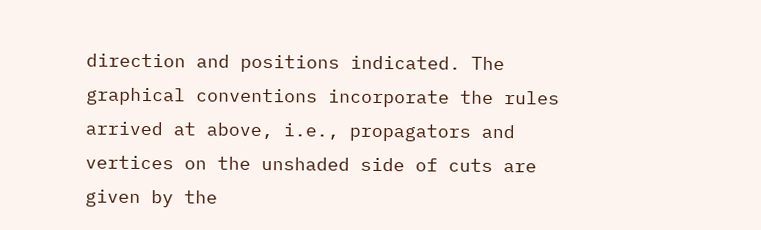direction and positions indicated. The graphical conventions incorporate the rules arrived at above, i.e., propagators and vertices on the unshaded side of cuts are given by the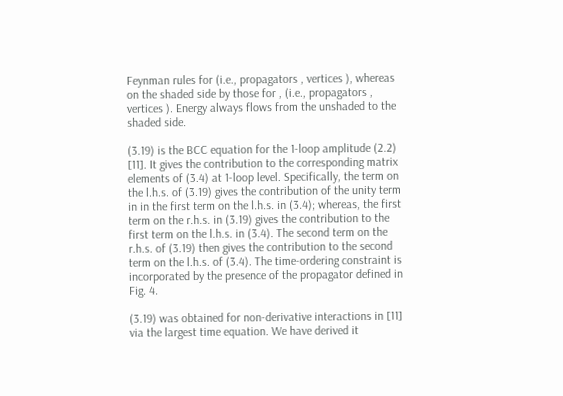Feynman rules for (i.e., propagators , vertices ), whereas on the shaded side by those for , (i.e., propagators , vertices ). Energy always flows from the unshaded to the shaded side.

(3.19) is the BCC equation for the 1-loop amplitude (2.2) [11]. It gives the contribution to the corresponding matrix elements of (3.4) at 1-loop level. Specifically, the term on the l.h.s. of (3.19) gives the contribution of the unity term in in the first term on the l.h.s. in (3.4); whereas, the first term on the r.h.s. in (3.19) gives the contribution to the first term on the l.h.s. in (3.4). The second term on the r.h.s. of (3.19) then gives the contribution to the second term on the l.h.s. of (3.4). The time-ordering constraint is incorporated by the presence of the propagator defined in Fig. 4.

(3.19) was obtained for non-derivative interactions in [11] via the largest time equation. We have derived it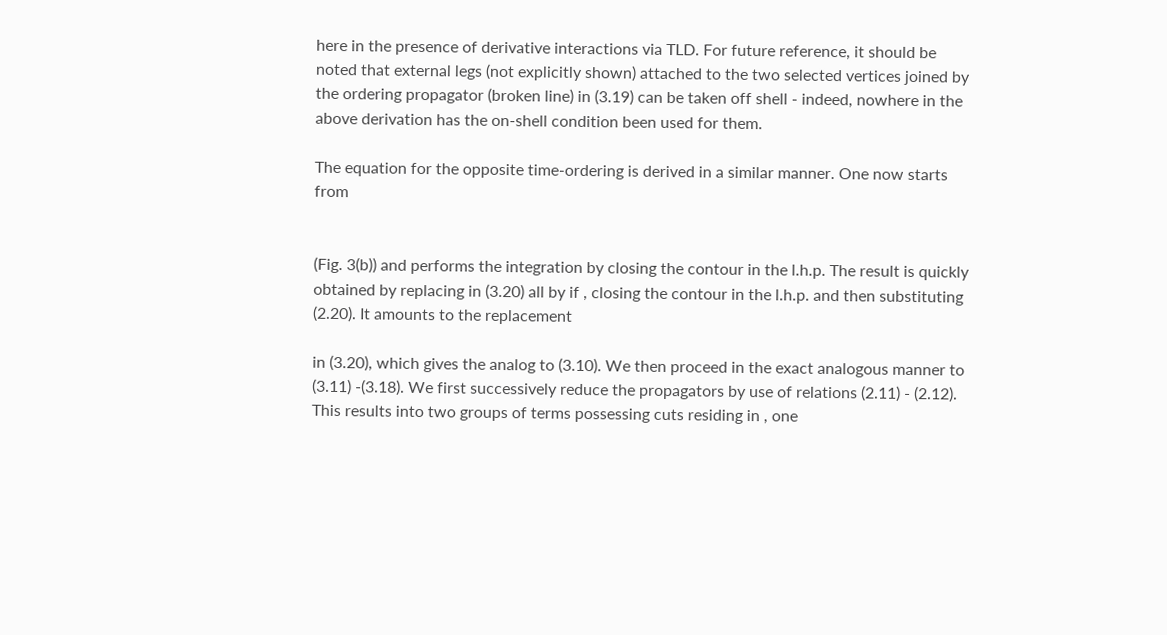here in the presence of derivative interactions via TLD. For future reference, it should be noted that external legs (not explicitly shown) attached to the two selected vertices joined by the ordering propagator (broken line) in (3.19) can be taken off shell - indeed, nowhere in the above derivation has the on-shell condition been used for them.

The equation for the opposite time-ordering is derived in a similar manner. One now starts from


(Fig. 3(b)) and performs the integration by closing the contour in the l.h.p. The result is quickly obtained by replacing in (3.20) all by if , closing the contour in the l.h.p. and then substituting (2.20). It amounts to the replacement

in (3.20), which gives the analog to (3.10). We then proceed in the exact analogous manner to (3.11) -(3.18). We first successively reduce the propagators by use of relations (2.11) - (2.12). This results into two groups of terms possessing cuts residing in , one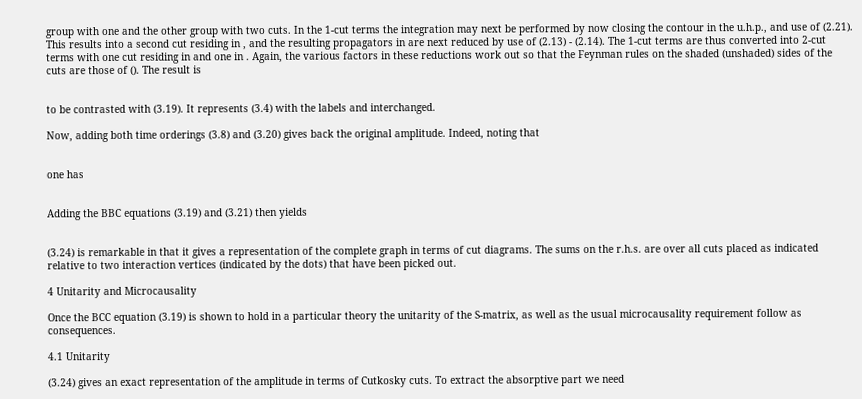group with one and the other group with two cuts. In the 1-cut terms the integration may next be performed by now closing the contour in the u.h.p., and use of (2.21). This results into a second cut residing in , and the resulting propagators in are next reduced by use of (2.13) - (2.14). The 1-cut terms are thus converted into 2-cut terms with one cut residing in and one in . Again, the various factors in these reductions work out so that the Feynman rules on the shaded (unshaded) sides of the cuts are those of (). The result is


to be contrasted with (3.19). It represents (3.4) with the labels and interchanged.

Now, adding both time orderings (3.8) and (3.20) gives back the original amplitude. Indeed, noting that


one has


Adding the BBC equations (3.19) and (3.21) then yields


(3.24) is remarkable in that it gives a representation of the complete graph in terms of cut diagrams. The sums on the r.h.s. are over all cuts placed as indicated relative to two interaction vertices (indicated by the dots) that have been picked out.

4 Unitarity and Microcausality

Once the BCC equation (3.19) is shown to hold in a particular theory the unitarity of the S-matrix, as well as the usual microcausality requirement follow as consequences.

4.1 Unitarity

(3.24) gives an exact representation of the amplitude in terms of Cutkosky cuts. To extract the absorptive part we need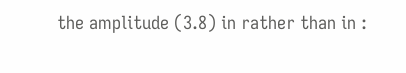the amplitude (3.8) in rather than in :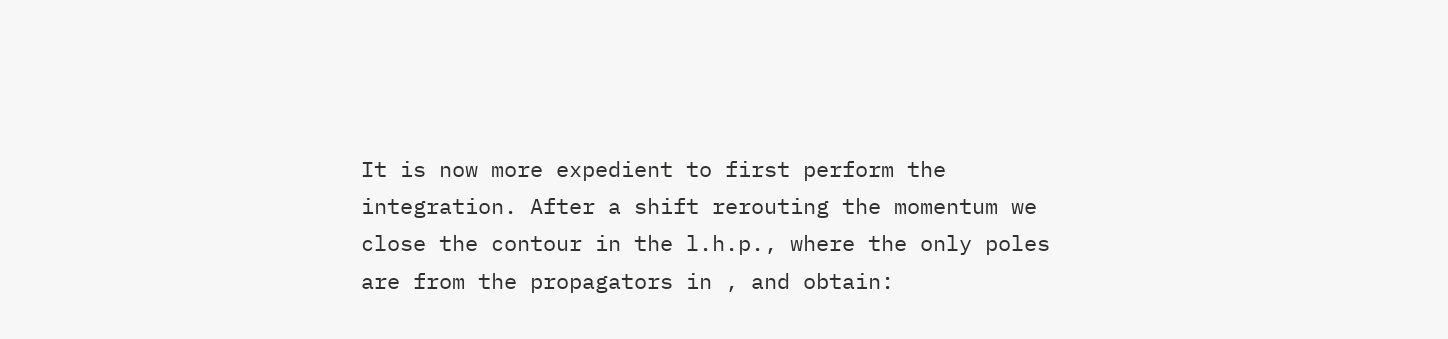It is now more expedient to first perform the integration. After a shift rerouting the momentum we close the contour in the l.h.p., where the only poles are from the propagators in , and obtain: